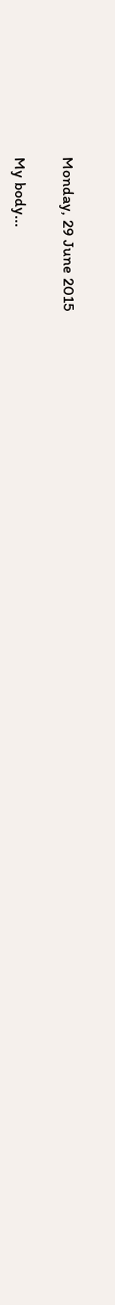Monday, 29 June 2015

My body...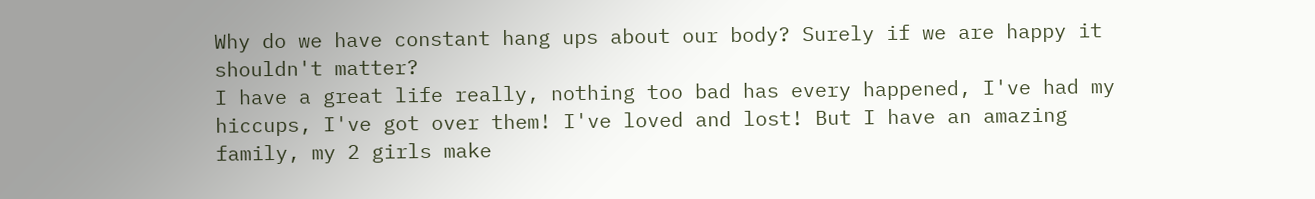Why do we have constant hang ups about our body? Surely if we are happy it shouldn't matter?
I have a great life really, nothing too bad has every happened, I've had my hiccups, I've got over them! I've loved and lost! But I have an amazing family, my 2 girls make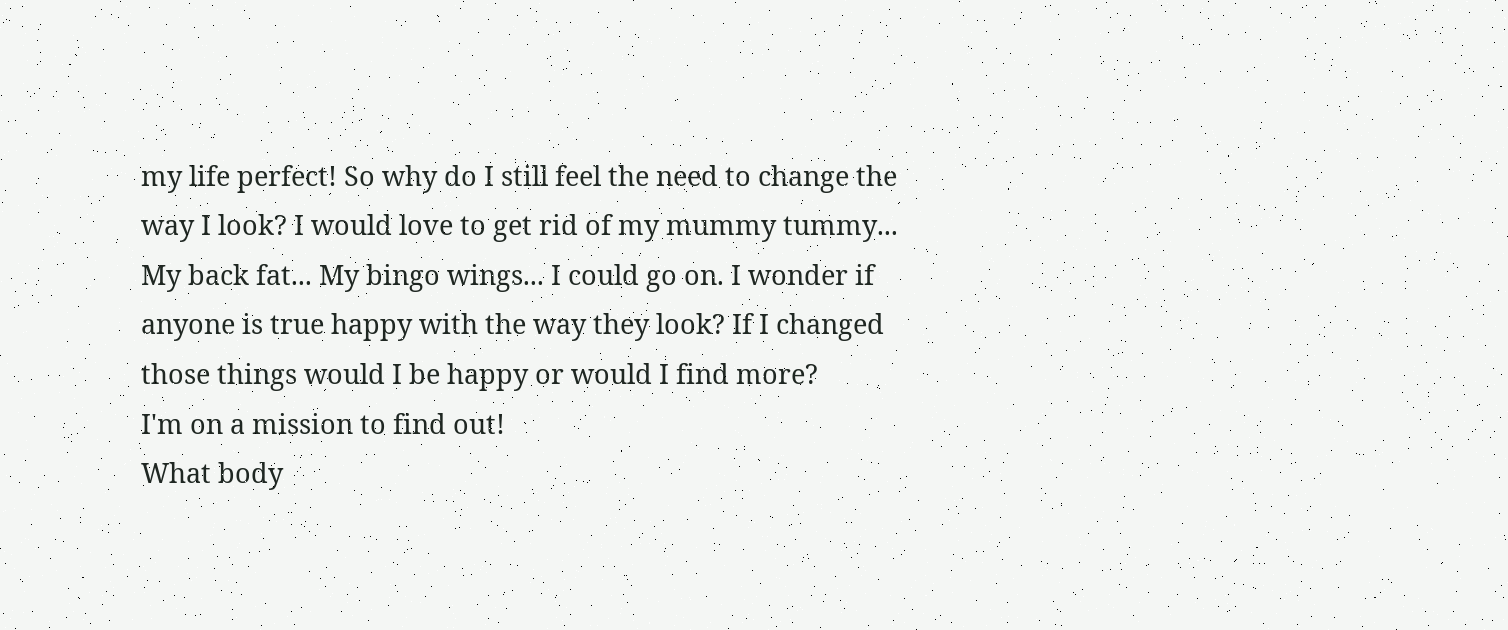my life perfect! So why do I still feel the need to change the way I look? I would love to get rid of my mummy tummy... My back fat... My bingo wings... I could go on. I wonder if anyone is true happy with the way they look? If I changed those things would I be happy or would I find more?
I'm on a mission to find out!
What body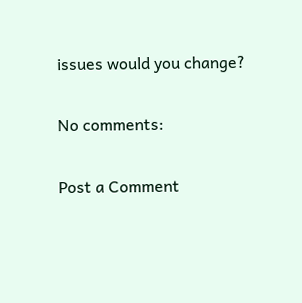issues would you change?

No comments:

Post a Comment